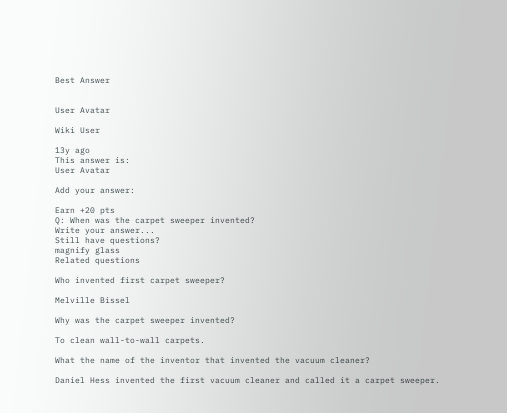Best Answer


User Avatar

Wiki User

13y ago
This answer is:
User Avatar

Add your answer:

Earn +20 pts
Q: When was the carpet sweeper invented?
Write your answer...
Still have questions?
magnify glass
Related questions

Who invented first carpet sweeper?

Melville Bissel

Why was the carpet sweeper invented?

To clean wall-to-wall carpets.

What the name of the inventor that invented the vacuum cleaner?

Daniel Hess invented the first vacuum cleaner and called it a carpet sweeper.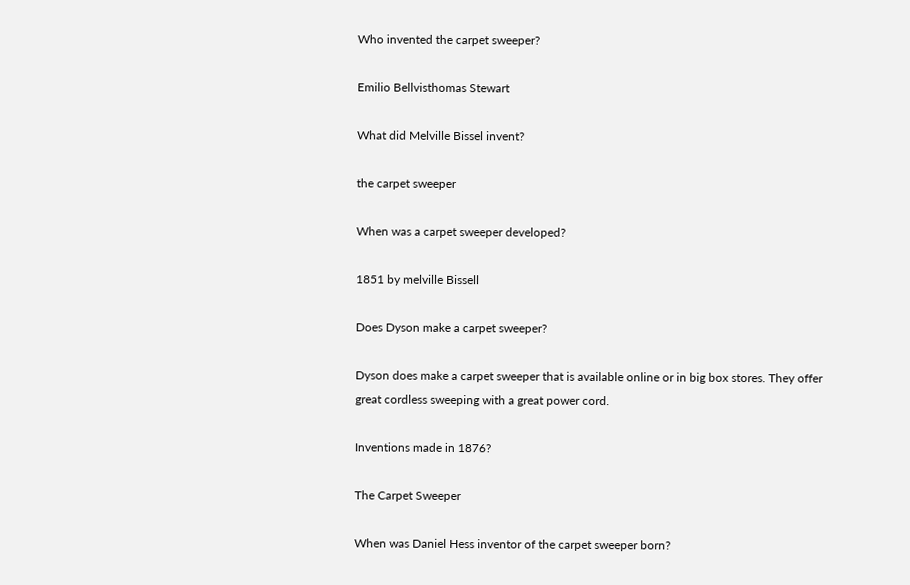Who invented the carpet sweeper?

Emilio Bellvisthomas Stewart

What did Melville Bissel invent?

the carpet sweeper

When was a carpet sweeper developed?

1851 by melville Bissell

Does Dyson make a carpet sweeper?

Dyson does make a carpet sweeper that is available online or in big box stores. They offer great cordless sweeping with a great power cord.

Inventions made in 1876?

The Carpet Sweeper

When was Daniel Hess inventor of the carpet sweeper born?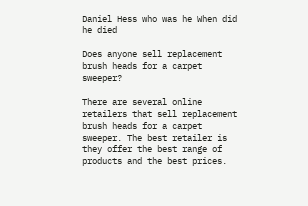Daniel Hess who was he When did he died

Does anyone sell replacement brush heads for a carpet sweeper?

There are several online retailers that sell replacement brush heads for a carpet sweeper. The best retailer is they offer the best range of products and the best prices.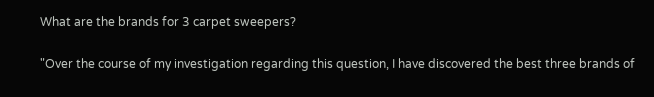What are the brands for 3 carpet sweepers?

"Over the course of my investigation regarding this question, I have discovered the best three brands of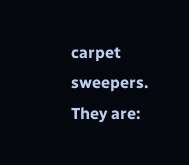carpet sweepers. They are: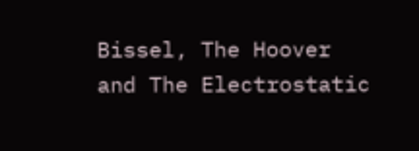Bissel, The Hoover and The Electrostatic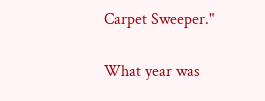Carpet Sweeper."

What year was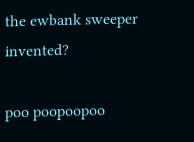the ewbank sweeper invented?

poo poopoopoo